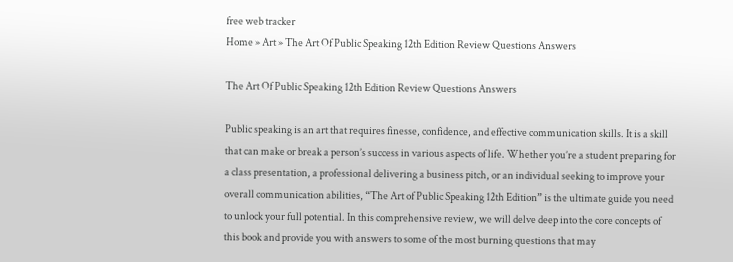free web tracker
Home » Art » The Art Of Public Speaking 12th Edition Review Questions Answers

The Art Of Public Speaking 12th Edition Review Questions Answers

Public speaking is an art that requires finesse, confidence, and effective communication skills. It is a skill that can make or break a person’s success in various aspects of life. Whether you’re a student preparing for a class presentation, a professional delivering a business pitch, or an individual seeking to improve your overall communication abilities, “The Art of Public Speaking 12th Edition” is the ultimate guide you need to unlock your full potential. In this comprehensive review, we will delve deep into the core concepts of this book and provide you with answers to some of the most burning questions that may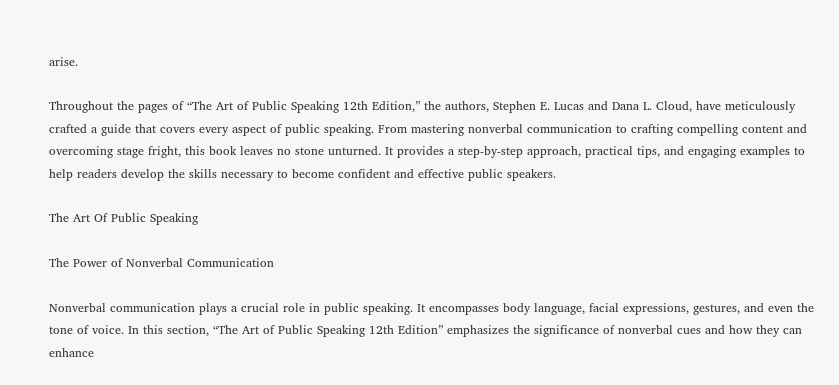arise.

Throughout the pages of “The Art of Public Speaking 12th Edition,” the authors, Stephen E. Lucas and Dana L. Cloud, have meticulously crafted a guide that covers every aspect of public speaking. From mastering nonverbal communication to crafting compelling content and overcoming stage fright, this book leaves no stone unturned. It provides a step-by-step approach, practical tips, and engaging examples to help readers develop the skills necessary to become confident and effective public speakers.

The Art Of Public Speaking

The Power of Nonverbal Communication

Nonverbal communication plays a crucial role in public speaking. It encompasses body language, facial expressions, gestures, and even the tone of voice. In this section, “The Art of Public Speaking 12th Edition” emphasizes the significance of nonverbal cues and how they can enhance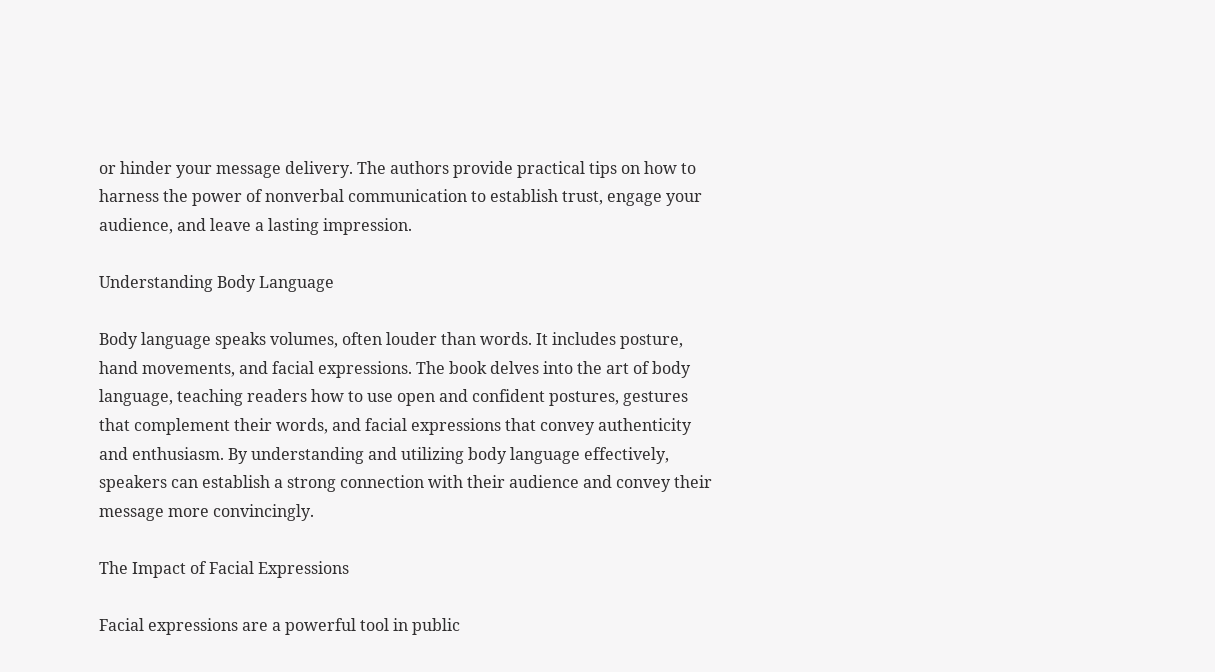or hinder your message delivery. The authors provide practical tips on how to harness the power of nonverbal communication to establish trust, engage your audience, and leave a lasting impression.

Understanding Body Language

Body language speaks volumes, often louder than words. It includes posture, hand movements, and facial expressions. The book delves into the art of body language, teaching readers how to use open and confident postures, gestures that complement their words, and facial expressions that convey authenticity and enthusiasm. By understanding and utilizing body language effectively, speakers can establish a strong connection with their audience and convey their message more convincingly.

The Impact of Facial Expressions

Facial expressions are a powerful tool in public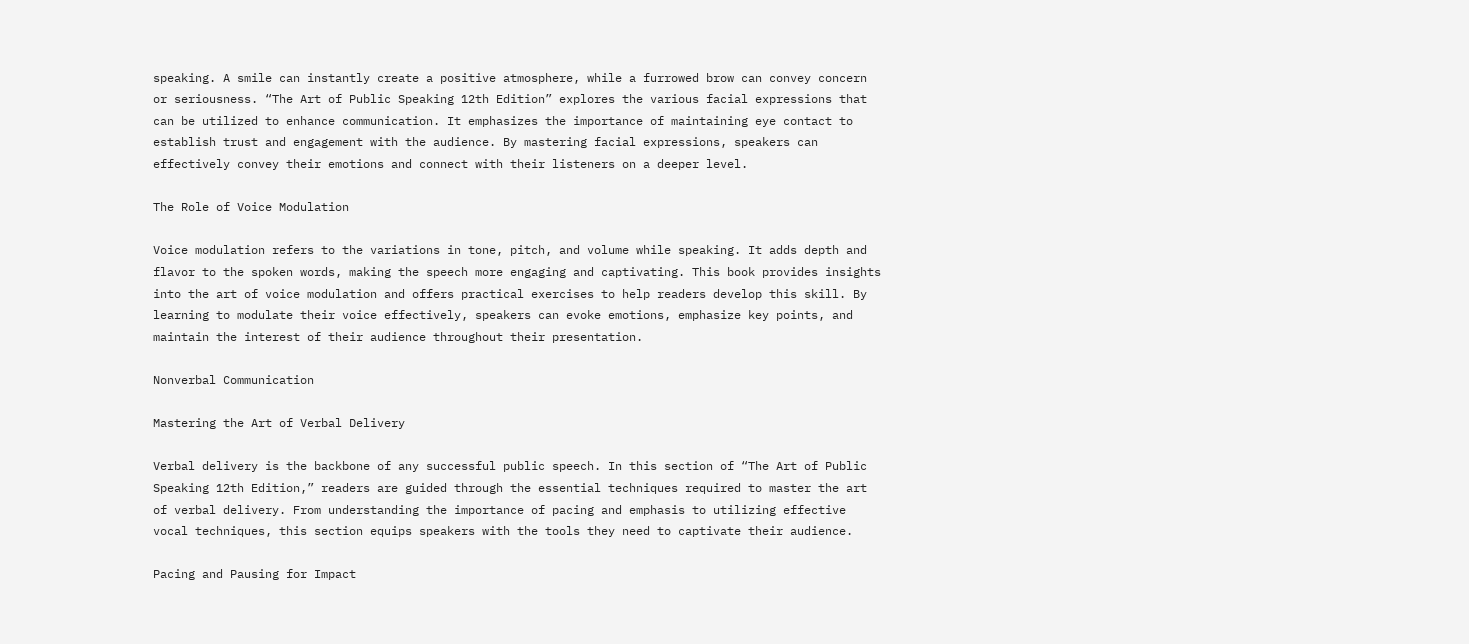speaking. A smile can instantly create a positive atmosphere, while a furrowed brow can convey concern or seriousness. “The Art of Public Speaking 12th Edition” explores the various facial expressions that can be utilized to enhance communication. It emphasizes the importance of maintaining eye contact to establish trust and engagement with the audience. By mastering facial expressions, speakers can effectively convey their emotions and connect with their listeners on a deeper level.

The Role of Voice Modulation

Voice modulation refers to the variations in tone, pitch, and volume while speaking. It adds depth and flavor to the spoken words, making the speech more engaging and captivating. This book provides insights into the art of voice modulation and offers practical exercises to help readers develop this skill. By learning to modulate their voice effectively, speakers can evoke emotions, emphasize key points, and maintain the interest of their audience throughout their presentation.

Nonverbal Communication

Mastering the Art of Verbal Delivery

Verbal delivery is the backbone of any successful public speech. In this section of “The Art of Public Speaking 12th Edition,” readers are guided through the essential techniques required to master the art of verbal delivery. From understanding the importance of pacing and emphasis to utilizing effective vocal techniques, this section equips speakers with the tools they need to captivate their audience.

Pacing and Pausing for Impact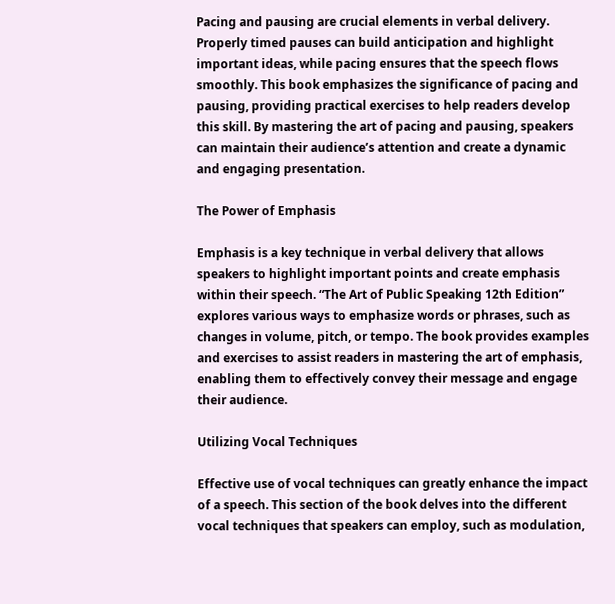Pacing and pausing are crucial elements in verbal delivery. Properly timed pauses can build anticipation and highlight important ideas, while pacing ensures that the speech flows smoothly. This book emphasizes the significance of pacing and pausing, providing practical exercises to help readers develop this skill. By mastering the art of pacing and pausing, speakers can maintain their audience’s attention and create a dynamic and engaging presentation.

The Power of Emphasis

Emphasis is a key technique in verbal delivery that allows speakers to highlight important points and create emphasis within their speech. “The Art of Public Speaking 12th Edition” explores various ways to emphasize words or phrases, such as changes in volume, pitch, or tempo. The book provides examples and exercises to assist readers in mastering the art of emphasis, enabling them to effectively convey their message and engage their audience.

Utilizing Vocal Techniques

Effective use of vocal techniques can greatly enhance the impact of a speech. This section of the book delves into the different vocal techniques that speakers can employ, such as modulation,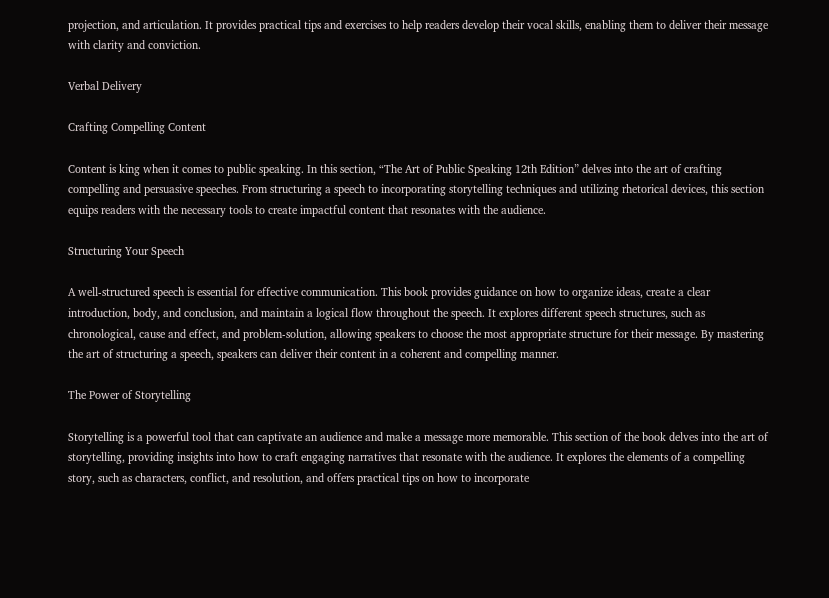projection, and articulation. It provides practical tips and exercises to help readers develop their vocal skills, enabling them to deliver their message with clarity and conviction.

Verbal Delivery

Crafting Compelling Content

Content is king when it comes to public speaking. In this section, “The Art of Public Speaking 12th Edition” delves into the art of crafting compelling and persuasive speeches. From structuring a speech to incorporating storytelling techniques and utilizing rhetorical devices, this section equips readers with the necessary tools to create impactful content that resonates with the audience.

Structuring Your Speech

A well-structured speech is essential for effective communication. This book provides guidance on how to organize ideas, create a clear introduction, body, and conclusion, and maintain a logical flow throughout the speech. It explores different speech structures, such as chronological, cause and effect, and problem-solution, allowing speakers to choose the most appropriate structure for their message. By mastering the art of structuring a speech, speakers can deliver their content in a coherent and compelling manner.

The Power of Storytelling

Storytelling is a powerful tool that can captivate an audience and make a message more memorable. This section of the book delves into the art of storytelling, providing insights into how to craft engaging narratives that resonate with the audience. It explores the elements of a compelling story, such as characters, conflict, and resolution, and offers practical tips on how to incorporate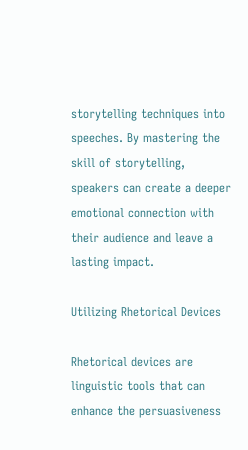storytelling techniques into speeches. By mastering the skill of storytelling, speakers can create a deeper emotional connection with their audience and leave a lasting impact.

Utilizing Rhetorical Devices

Rhetorical devices are linguistic tools that can enhance the persuasiveness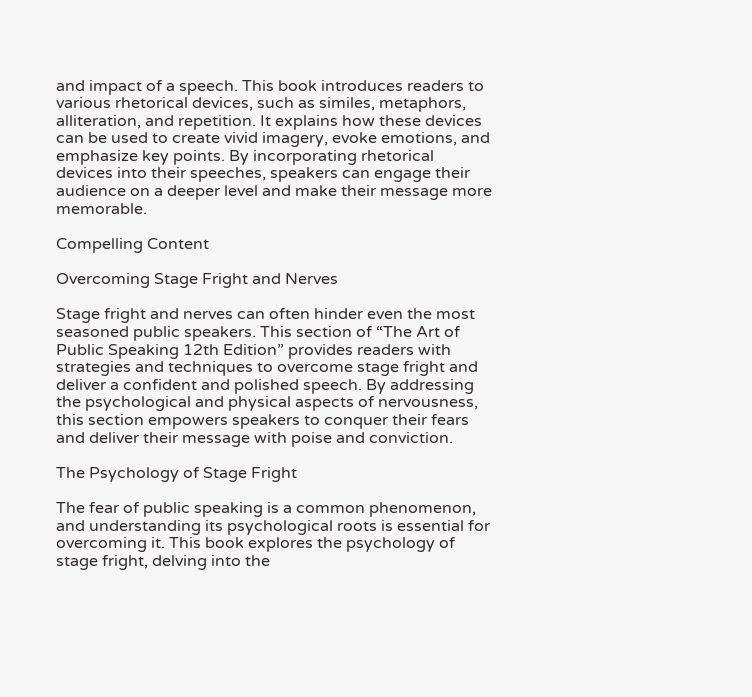and impact of a speech. This book introduces readers to various rhetorical devices, such as similes, metaphors, alliteration, and repetition. It explains how these devices can be used to create vivid imagery, evoke emotions, and emphasize key points. By incorporating rhetorical devices into their speeches, speakers can engage their audience on a deeper level and make their message more memorable.

Compelling Content

Overcoming Stage Fright and Nerves

Stage fright and nerves can often hinder even the most seasoned public speakers. This section of “The Art of Public Speaking 12th Edition” provides readers with strategies and techniques to overcome stage fright and deliver a confident and polished speech. By addressing the psychological and physical aspects of nervousness, this section empowers speakers to conquer their fears and deliver their message with poise and conviction.

The Psychology of Stage Fright

The fear of public speaking is a common phenomenon, and understanding its psychological roots is essential for overcoming it. This book explores the psychology of stage fright, delving into the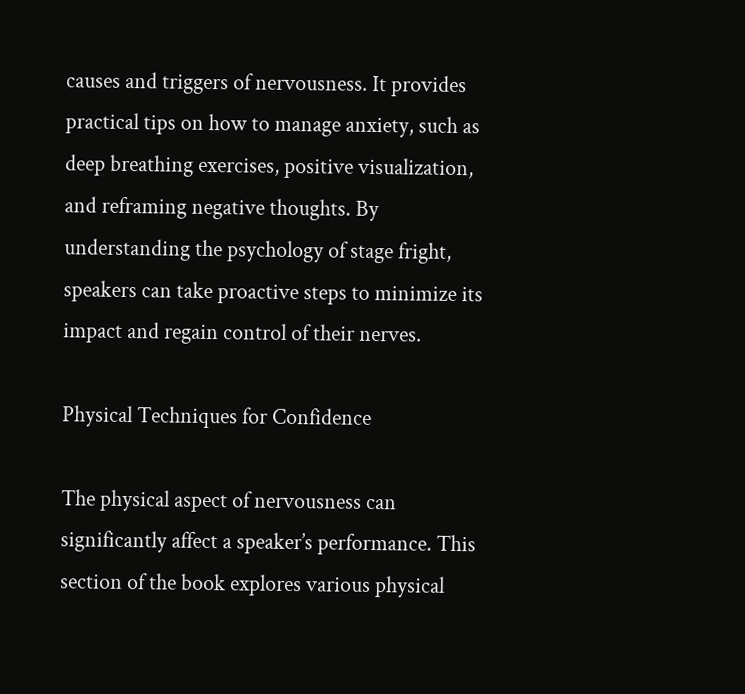causes and triggers of nervousness. It provides practical tips on how to manage anxiety, such as deep breathing exercises, positive visualization, and reframing negative thoughts. By understanding the psychology of stage fright, speakers can take proactive steps to minimize its impact and regain control of their nerves.

Physical Techniques for Confidence

The physical aspect of nervousness can significantly affect a speaker’s performance. This section of the book explores various physical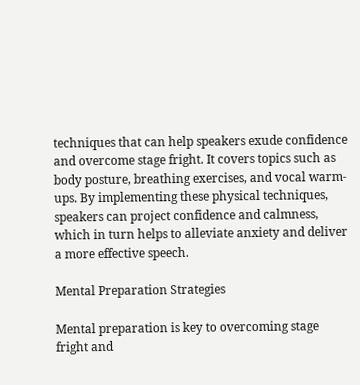techniques that can help speakers exude confidence and overcome stage fright. It covers topics such as body posture, breathing exercises, and vocal warm-ups. By implementing these physical techniques, speakers can project confidence and calmness, which in turn helps to alleviate anxiety and deliver a more effective speech.

Mental Preparation Strategies

Mental preparation is key to overcoming stage fright and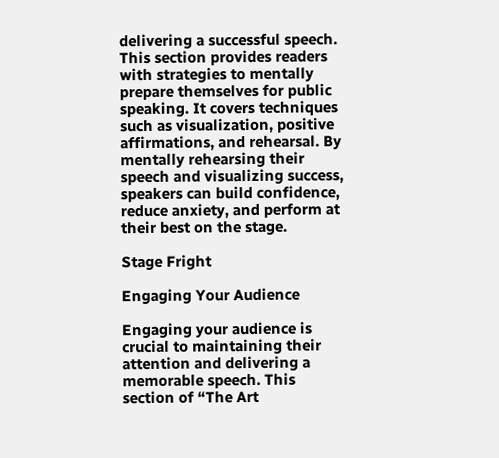delivering a successful speech. This section provides readers with strategies to mentally prepare themselves for public speaking. It covers techniques such as visualization, positive affirmations, and rehearsal. By mentally rehearsing their speech and visualizing success, speakers can build confidence, reduce anxiety, and perform at their best on the stage.

Stage Fright

Engaging Your Audience

Engaging your audience is crucial to maintaining their attention and delivering a memorable speech. This section of “The Art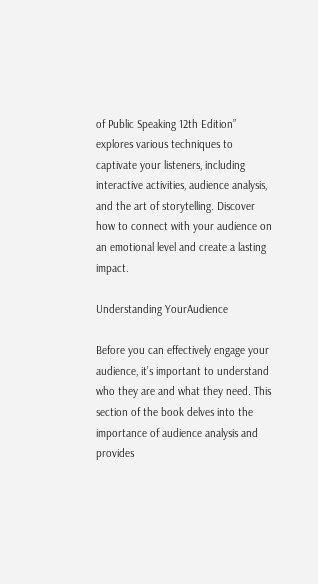of Public Speaking 12th Edition” explores various techniques to captivate your listeners, including interactive activities, audience analysis, and the art of storytelling. Discover how to connect with your audience on an emotional level and create a lasting impact.

Understanding YourAudience

Before you can effectively engage your audience, it’s important to understand who they are and what they need. This section of the book delves into the importance of audience analysis and provides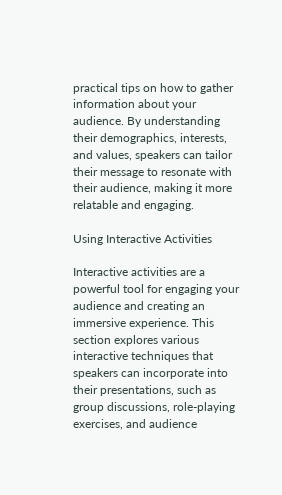practical tips on how to gather information about your audience. By understanding their demographics, interests, and values, speakers can tailor their message to resonate with their audience, making it more relatable and engaging.

Using Interactive Activities

Interactive activities are a powerful tool for engaging your audience and creating an immersive experience. This section explores various interactive techniques that speakers can incorporate into their presentations, such as group discussions, role-playing exercises, and audience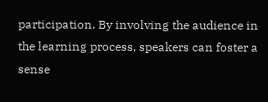participation. By involving the audience in the learning process, speakers can foster a sense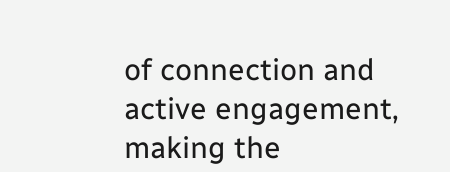of connection and active engagement, making the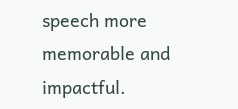speech more memorable and impactful.